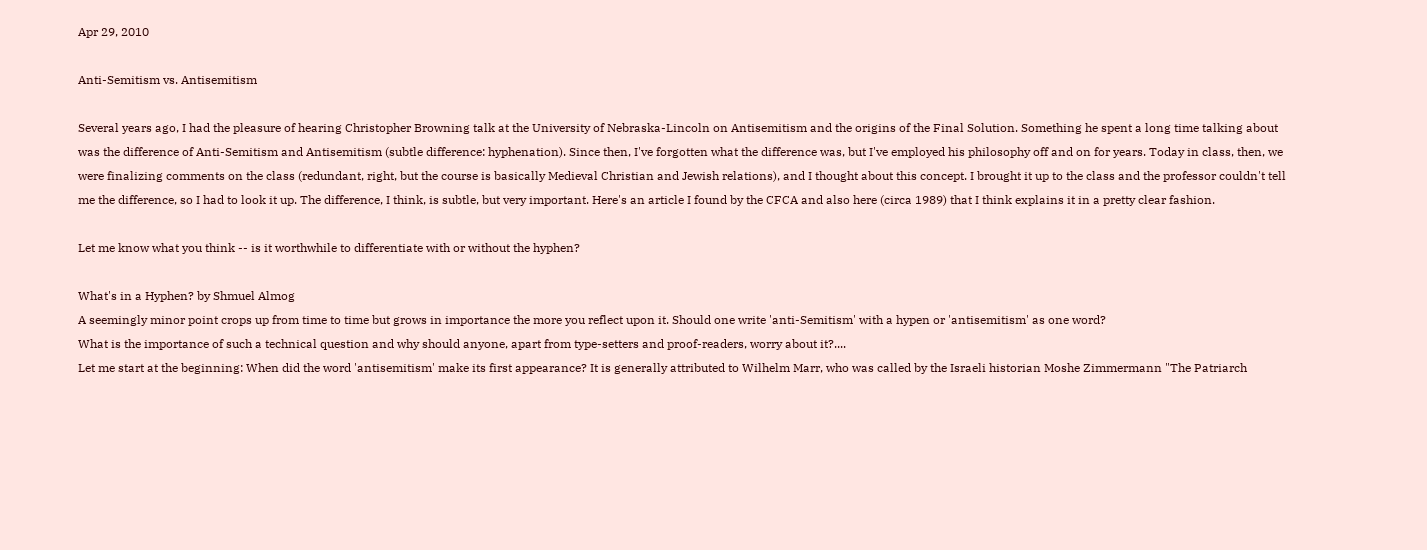Apr 29, 2010

Anti-Semitism vs. Antisemitism

Several years ago, I had the pleasure of hearing Christopher Browning talk at the University of Nebraska-Lincoln on Antisemitism and the origins of the Final Solution. Something he spent a long time talking about was the difference of Anti-Semitism and Antisemitism (subtle difference: hyphenation). Since then, I've forgotten what the difference was, but I've employed his philosophy off and on for years. Today in class, then, we were finalizing comments on the class (redundant, right, but the course is basically Medieval Christian and Jewish relations), and I thought about this concept. I brought it up to the class and the professor couldn't tell me the difference, so I had to look it up. The difference, I think, is subtle, but very important. Here's an article I found by the CFCA and also here (circa 1989) that I think explains it in a pretty clear fashion.

Let me know what you think -- is it worthwhile to differentiate with or without the hyphen?

What's in a Hyphen? by Shmuel Almog
A seemingly minor point crops up from time to time but grows in importance the more you reflect upon it. Should one write 'anti-Semitism' with a hypen or 'antisemitism' as one word?
What is the importance of such a technical question and why should anyone, apart from type-setters and proof-readers, worry about it?....
Let me start at the beginning: When did the word 'antisemitism' make its first appearance? It is generally attributed to Wilhelm Marr, who was called by the Israeli historian Moshe Zimmermann "The Patriarch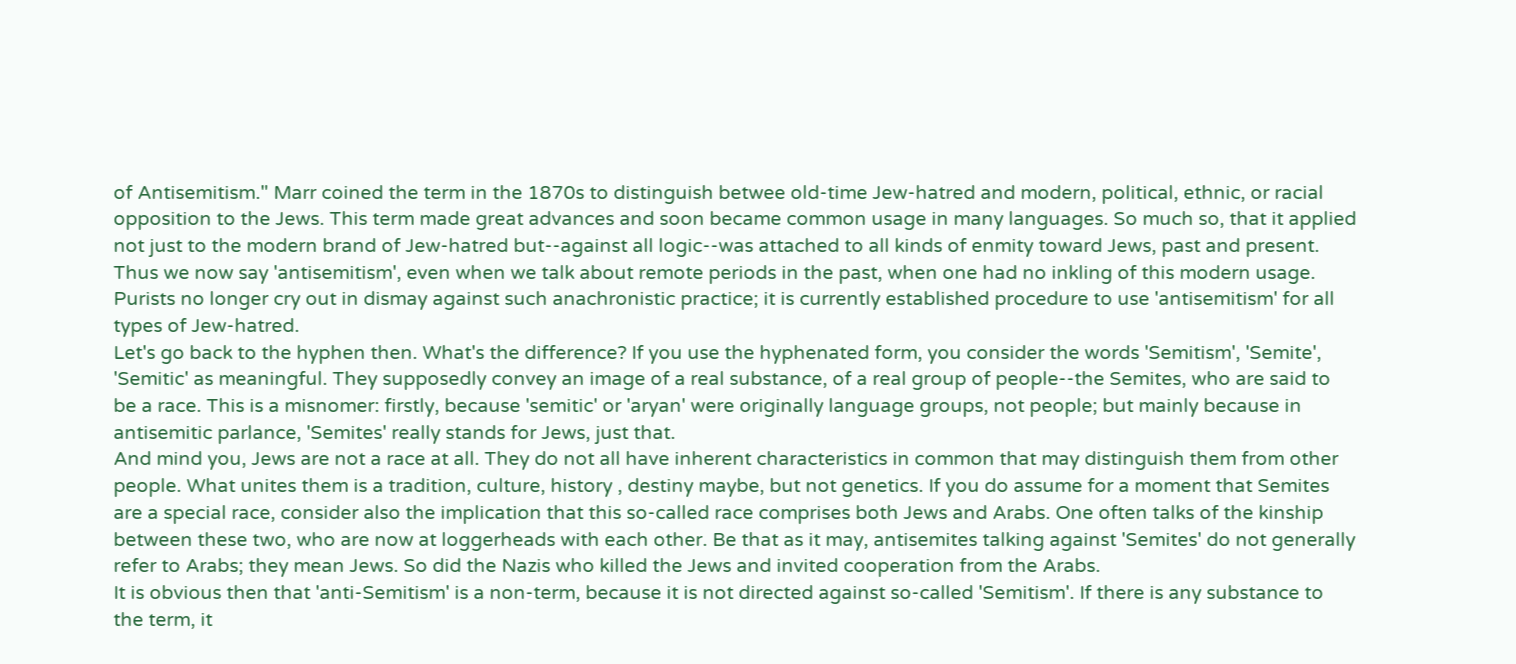of Antisemitism." Marr coined the term in the 1870s to distinguish betwee old-time Jew-hatred and modern, political, ethnic, or racial opposition to the Jews. This term made great advances and soon became common usage in many languages. So much so, that it applied not just to the modern brand of Jew-hatred but--against all logic--was attached to all kinds of enmity toward Jews, past and present. Thus we now say 'antisemitism', even when we talk about remote periods in the past, when one had no inkling of this modern usage. Purists no longer cry out in dismay against such anachronistic practice; it is currently established procedure to use 'antisemitism' for all types of Jew-hatred.
Let's go back to the hyphen then. What's the difference? If you use the hyphenated form, you consider the words 'Semitism', 'Semite', 'Semitic' as meaningful. They supposedly convey an image of a real substance, of a real group of people--the Semites, who are said to be a race. This is a misnomer: firstly, because 'semitic' or 'aryan' were originally language groups, not people; but mainly because in antisemitic parlance, 'Semites' really stands for Jews, just that.
And mind you, Jews are not a race at all. They do not all have inherent characteristics in common that may distinguish them from other people. What unites them is a tradition, culture, history , destiny maybe, but not genetics. If you do assume for a moment that Semites are a special race, consider also the implication that this so-called race comprises both Jews and Arabs. One often talks of the kinship between these two, who are now at loggerheads with each other. Be that as it may, antisemites talking against 'Semites' do not generally refer to Arabs; they mean Jews. So did the Nazis who killed the Jews and invited cooperation from the Arabs.
It is obvious then that 'anti-Semitism' is a non-term, because it is not directed against so-called 'Semitism'. If there is any substance to the term, it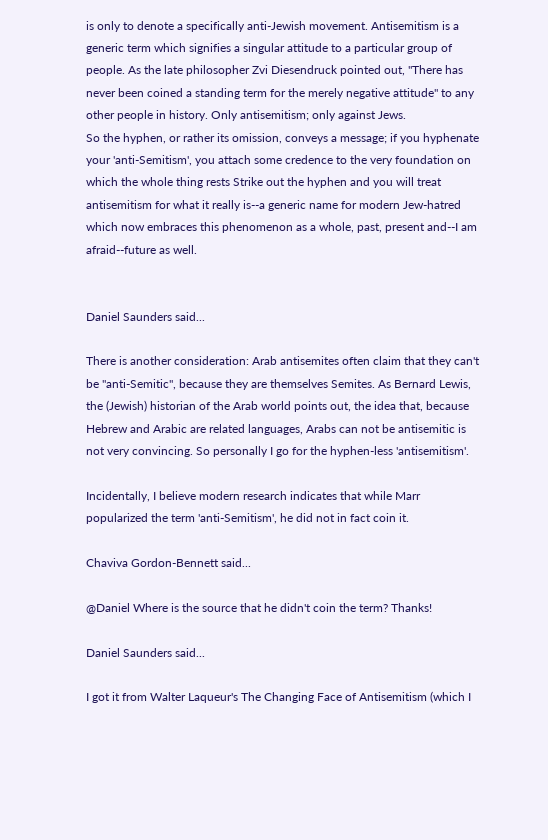is only to denote a specifically anti-Jewish movement. Antisemitism is a generic term which signifies a singular attitude to a particular group of people. As the late philosopher Zvi Diesendruck pointed out, "There has never been coined a standing term for the merely negative attitude" to any other people in history. Only antisemitism; only against Jews.
So the hyphen, or rather its omission, conveys a message; if you hyphenate your 'anti-Semitism', you attach some credence to the very foundation on which the whole thing rests Strike out the hyphen and you will treat antisemitism for what it really is--a generic name for modern Jew-hatred which now embraces this phenomenon as a whole, past, present and--I am afraid--future as well.


Daniel Saunders said...

There is another consideration: Arab antisemites often claim that they can't be "anti-Semitic", because they are themselves Semites. As Bernard Lewis, the (Jewish) historian of the Arab world points out, the idea that, because Hebrew and Arabic are related languages, Arabs can not be antisemitic is not very convincing. So personally I go for the hyphen-less 'antisemitism'.

Incidentally, I believe modern research indicates that while Marr popularized the term 'anti-Semitism', he did not in fact coin it.

Chaviva Gordon-Bennett said...

@Daniel Where is the source that he didn't coin the term? Thanks!

Daniel Saunders said...

I got it from Walter Laqueur's The Changing Face of Antisemitism (which I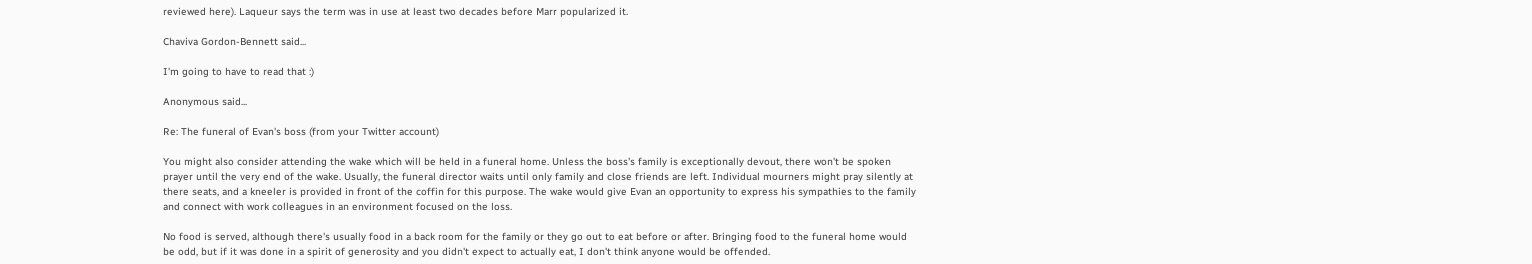reviewed here). Laqueur says the term was in use at least two decades before Marr popularized it.

Chaviva Gordon-Bennett said...

I'm going to have to read that :)

Anonymous said...

Re: The funeral of Evan's boss (from your Twitter account)

You might also consider attending the wake which will be held in a funeral home. Unless the boss's family is exceptionally devout, there won't be spoken prayer until the very end of the wake. Usually, the funeral director waits until only family and close friends are left. Individual mourners might pray silently at there seats, and a kneeler is provided in front of the coffin for this purpose. The wake would give Evan an opportunity to express his sympathies to the family and connect with work colleagues in an environment focused on the loss.

No food is served, although there's usually food in a back room for the family or they go out to eat before or after. Bringing food to the funeral home would be odd, but if it was done in a spirit of generosity and you didn't expect to actually eat, I don't think anyone would be offended.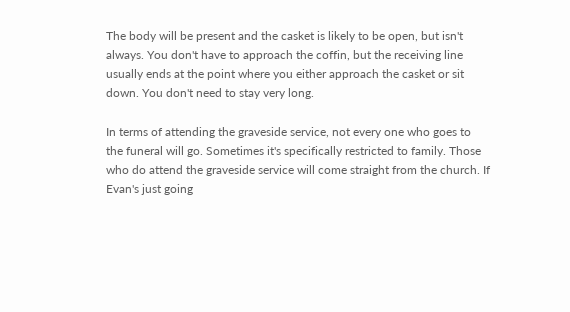The body will be present and the casket is likely to be open, but isn't always. You don't have to approach the coffin, but the receiving line usually ends at the point where you either approach the casket or sit down. You don't need to stay very long.

In terms of attending the graveside service, not every one who goes to the funeral will go. Sometimes it's specifically restricted to family. Those who do attend the graveside service will come straight from the church. If Evan's just going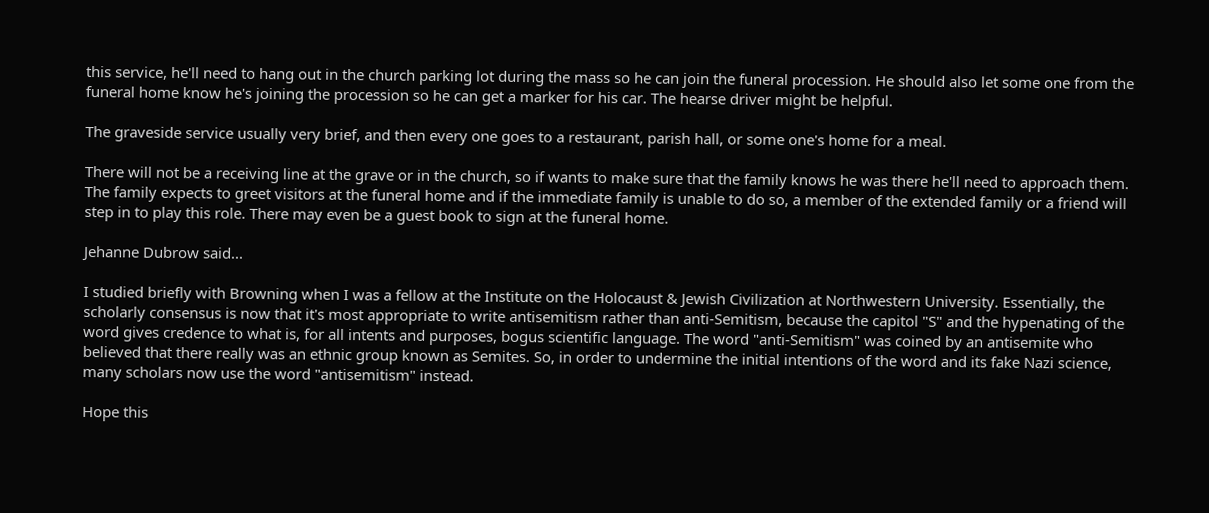this service, he'll need to hang out in the church parking lot during the mass so he can join the funeral procession. He should also let some one from the funeral home know he's joining the procession so he can get a marker for his car. The hearse driver might be helpful.

The graveside service usually very brief, and then every one goes to a restaurant, parish hall, or some one's home for a meal.

There will not be a receiving line at the grave or in the church, so if wants to make sure that the family knows he was there he'll need to approach them. The family expects to greet visitors at the funeral home and if the immediate family is unable to do so, a member of the extended family or a friend will step in to play this role. There may even be a guest book to sign at the funeral home.

Jehanne Dubrow said...

I studied briefly with Browning when I was a fellow at the Institute on the Holocaust & Jewish Civilization at Northwestern University. Essentially, the scholarly consensus is now that it's most appropriate to write antisemitism rather than anti-Semitism, because the capitol "S" and the hypenating of the word gives credence to what is, for all intents and purposes, bogus scientific language. The word "anti-Semitism" was coined by an antisemite who believed that there really was an ethnic group known as Semites. So, in order to undermine the initial intentions of the word and its fake Nazi science, many scholars now use the word "antisemitism" instead.

Hope this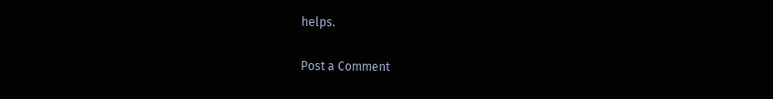helps.

Post a Comment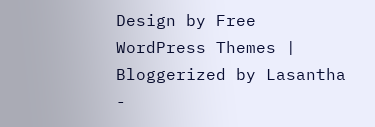Design by Free WordPress Themes | Bloggerized by Lasantha -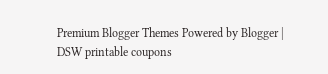Premium Blogger Themes Powered by Blogger | DSW printable coupons